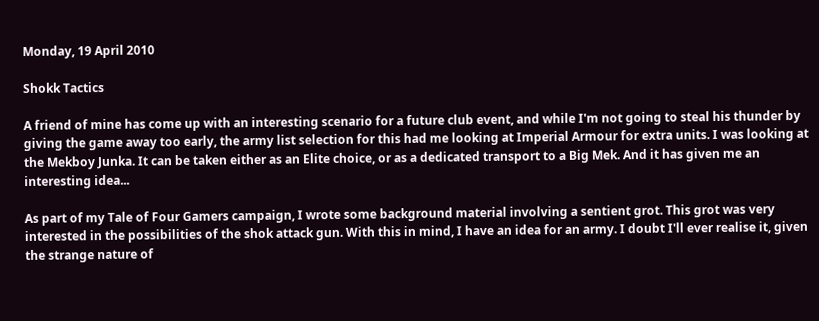Monday, 19 April 2010

Shokk Tactics

A friend of mine has come up with an interesting scenario for a future club event, and while I'm not going to steal his thunder by giving the game away too early, the army list selection for this had me looking at Imperial Armour for extra units. I was looking at the Mekboy Junka. It can be taken either as an Elite choice, or as a dedicated transport to a Big Mek. And it has given me an interesting idea...

As part of my Tale of Four Gamers campaign, I wrote some background material involving a sentient grot. This grot was very interested in the possibilities of the shok attack gun. With this in mind, I have an idea for an army. I doubt I'll ever realise it, given the strange nature of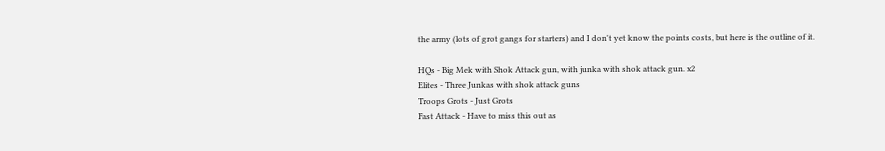the army (lots of grot gangs for starters) and I don't yet know the points costs, but here is the outline of it.

HQs - Big Mek with Shok Attack gun, with junka with shok attack gun. x2
Elites - Three Junkas with shok attack guns
Troops Grots - Just Grots
Fast Attack - Have to miss this out as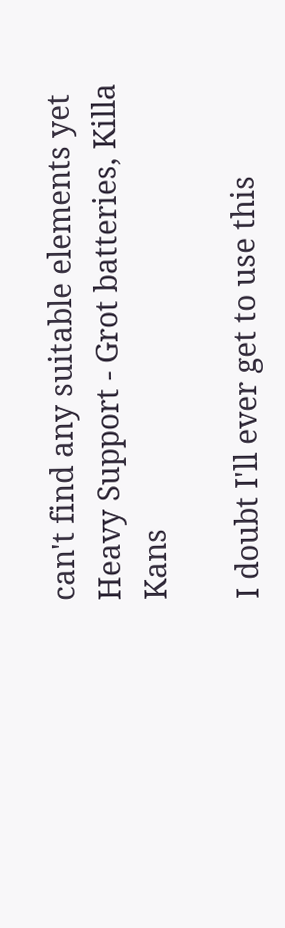can't find any suitable elements yet
Heavy Support - Grot batteries, Killa Kans

I doubt I'll ever get to use this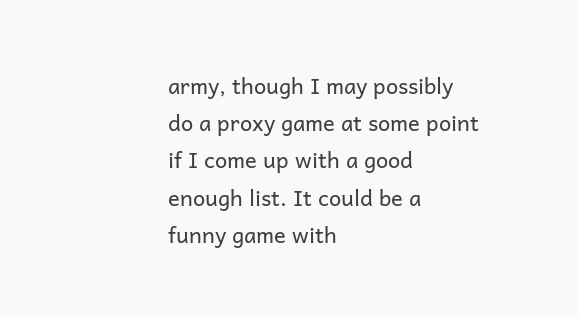army, though I may possibly do a proxy game at some point if I come up with a good enough list. It could be a funny game with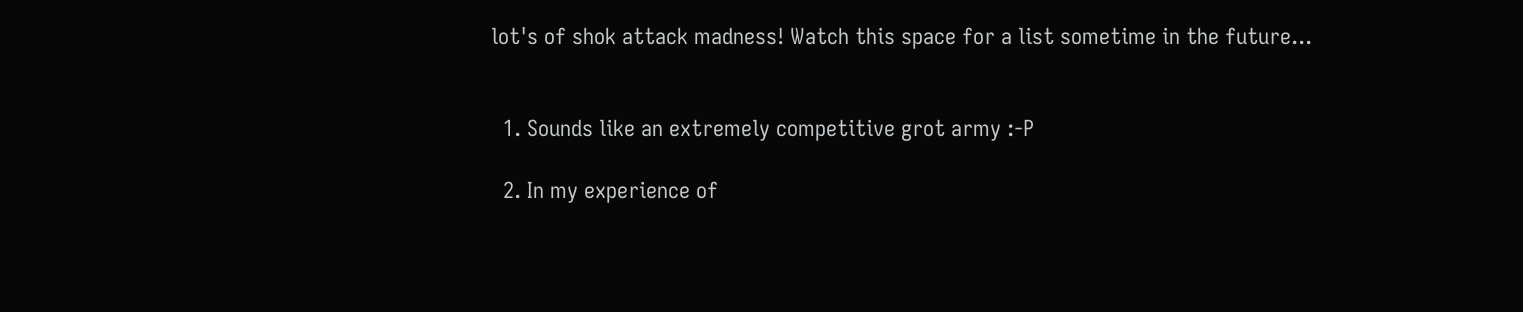lot's of shok attack madness! Watch this space for a list sometime in the future...


  1. Sounds like an extremely competitive grot army :-P

  2. In my experience of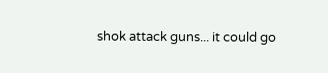shok attack guns... it could go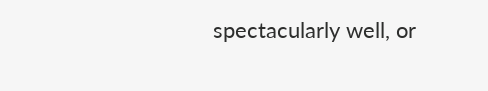spectacularly well, or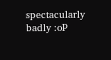spectacularly badly :oP